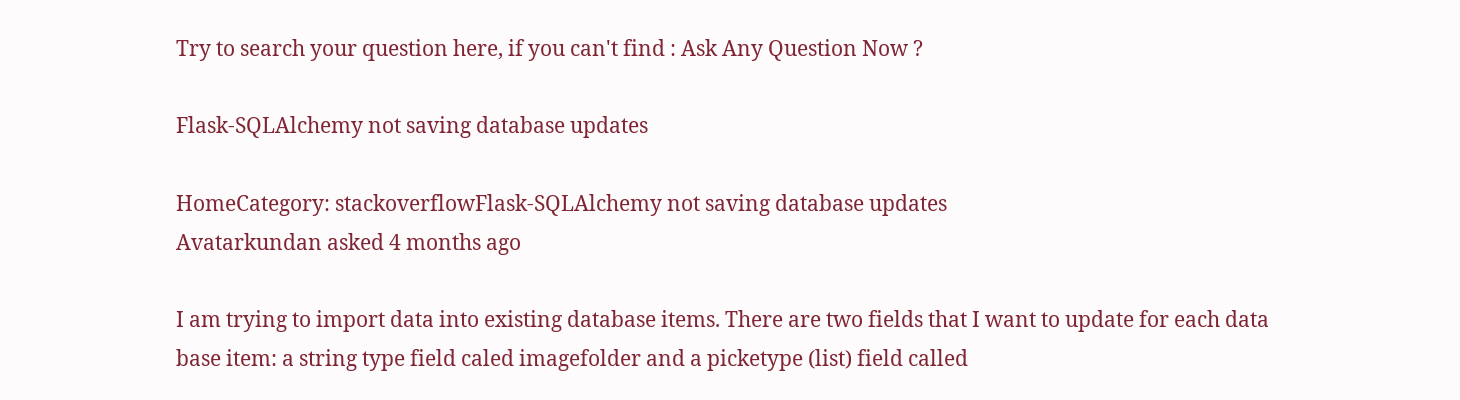Try to search your question here, if you can't find : Ask Any Question Now ?

Flask-SQLAlchemy not saving database updates

HomeCategory: stackoverflowFlask-SQLAlchemy not saving database updates
Avatarkundan asked 4 months ago

I am trying to import data into existing database items. There are two fields that I want to update for each data base item: a string type field caled imagefolder and a picketype (list) field called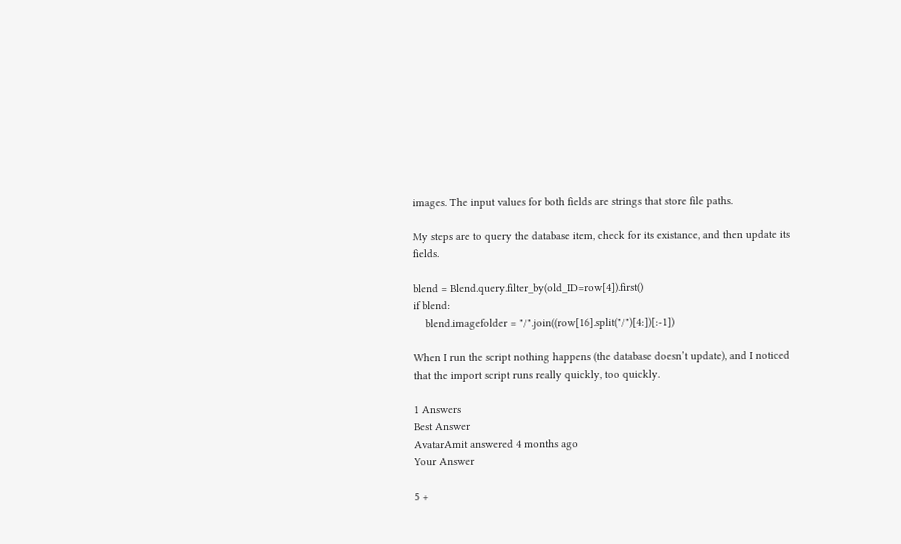images. The input values for both fields are strings that store file paths.

My steps are to query the database item, check for its existance, and then update its fields.

blend = Blend.query.filter_by(old_ID=row[4]).first()
if blend:
    blend.imagefolder = "/".join((row[16].split("/")[4:])[:-1])

When I run the script nothing happens (the database doesn’t update), and I noticed that the import script runs really quickly, too quickly.

1 Answers
Best Answer
AvatarAmit answered 4 months ago
Your Answer

5 +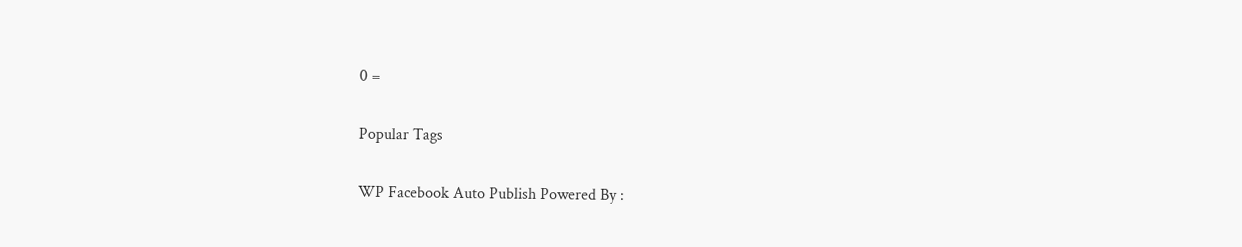0 =

Popular Tags

WP Facebook Auto Publish Powered By :